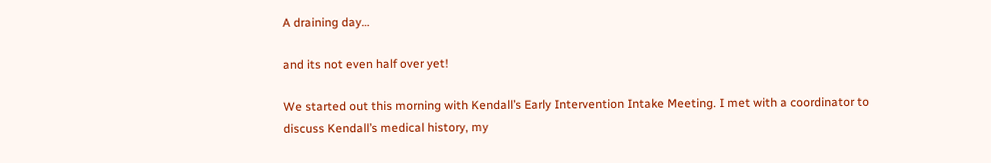A draining day…

and its not even half over yet!

We started out this morning with Kendall’s Early Intervention Intake Meeting. I met with a coordinator to discuss Kendall’s medical history, my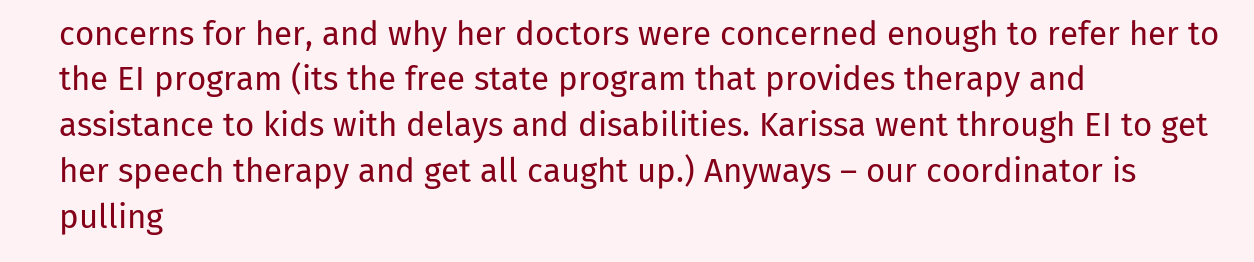concerns for her, and why her doctors were concerned enough to refer her to the EI program (its the free state program that provides therapy and assistance to kids with delays and disabilities. Karissa went through EI to get her speech therapy and get all caught up.) Anyways – our coordinator is pulling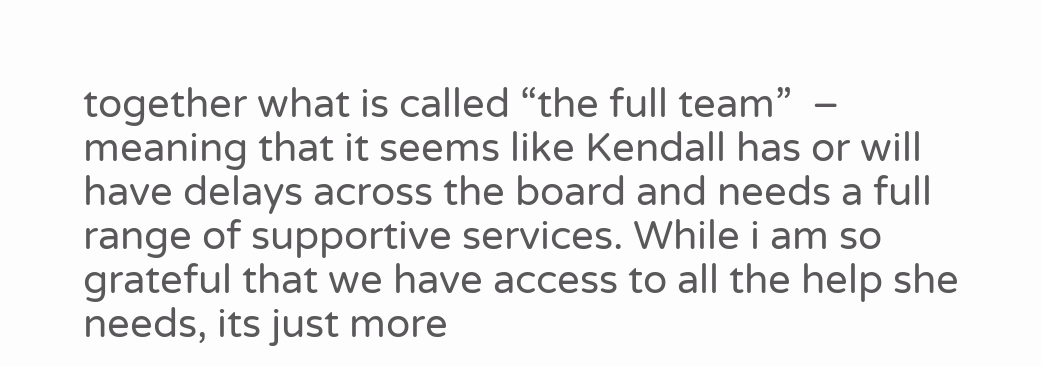together what is called “the full team”  – meaning that it seems like Kendall has or will have delays across the board and needs a full range of supportive services. While i am so grateful that we have access to all the help she needs, its just more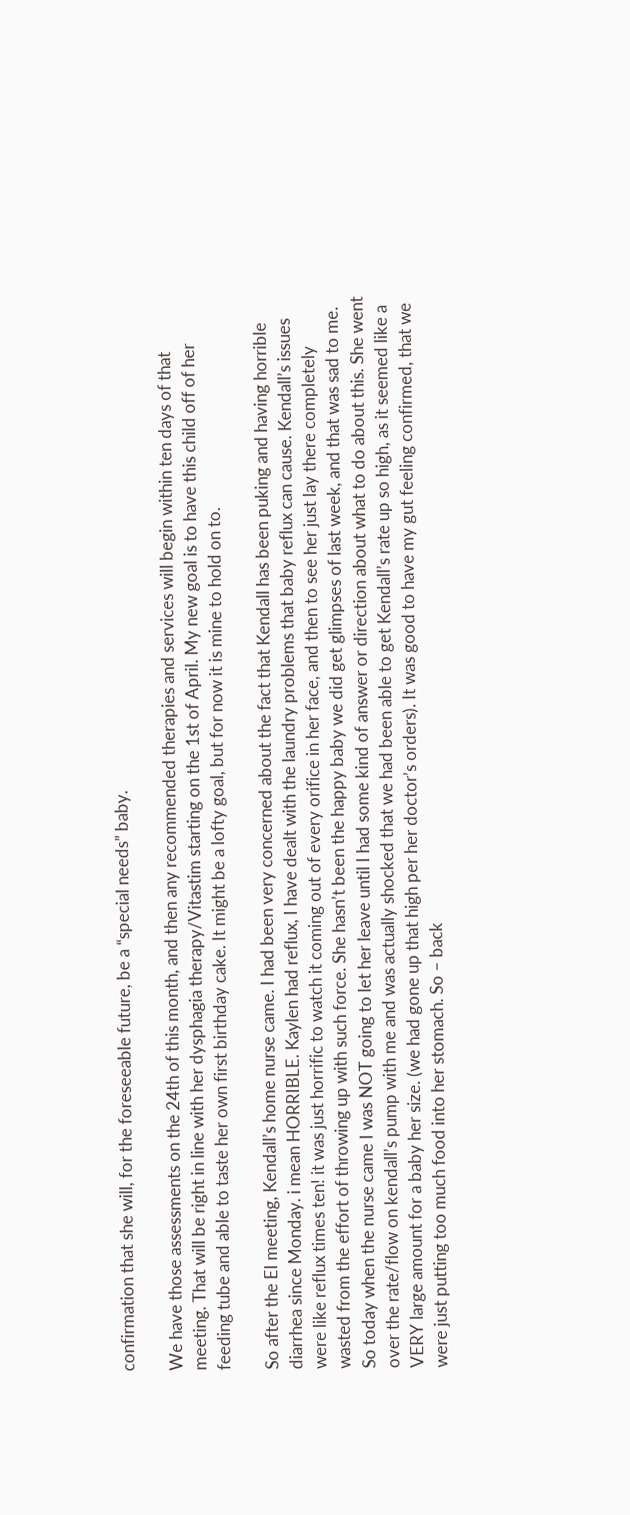confirmation that she will, for the foreseeable future, be a “special needs” baby.

We have those assessments on the 24th of this month, and then any recommended therapies and services will begin within ten days of that meeting. That will be right in line with her dysphagia therapy/Vitastim starting on the 1st of April. My new goal is to have this child off of her feeding tube and able to taste her own first birthday cake. It might be a lofty goal, but for now it is mine to hold on to.

So after the EI meeting, Kendall’s home nurse came. I had been very concerned about the fact that Kendall has been puking and having horrible diarrhea since Monday. i mean HORRIBLE. Kaylen had reflux, I have dealt with the laundry problems that baby reflux can cause. Kendall’s issues were like reflux times ten! it was just horrific to watch it coming out of every orifice in her face, and then to see her just lay there completely wasted from the effort of throwing up with such force. She hasn’t been the happy baby we did get glimpses of last week, and that was sad to me. So today when the nurse came I was NOT going to let her leave until I had some kind of answer or direction about what to do about this. She went over the rate/flow on kendall’s pump with me and was actually shocked that we had been able to get Kendall’s rate up so high, as it seemed like a VERY large amount for a baby her size. (we had gone up that high per her doctor’s orders). It was good to have my gut feeling confirmed, that we were just putting too much food into her stomach. So – back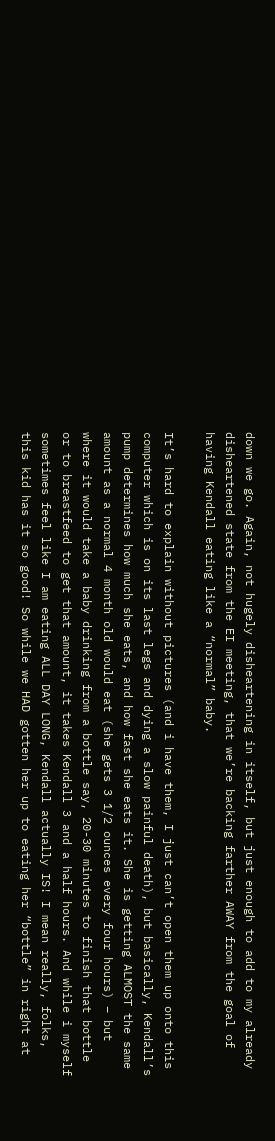down we go. Again, not hugely disheartening in itself, but just enough to add to my already disheartened state from the EI meeting, that we’re backing farther AWAY from the goal of having Kendall eating like a “normal” baby.

It’s hard to explain without pictures (and i have them, I just can’t open them up onto this computer which is on its last legs and dying a slow painful death), but basically, Kendall’s pump determines how much she eats, and how fast she eats it. She is getting ALMOST the same amount as a normal 4 month old would eat (she gets 3 1/2 ounces every four hours) – but where it would take a baby drinking from a bottle say, 20-30 minutes to finish that bottle or to breastfeed to get that amount, it takes Kendall 3 and a half hours. And while i myself sometimes feel like I am eating ALL DAY LONG, Kendall actually IS! I mean really, folks, this kid has it so good! So while we HAD gotten her up to eating her “bottle” in right at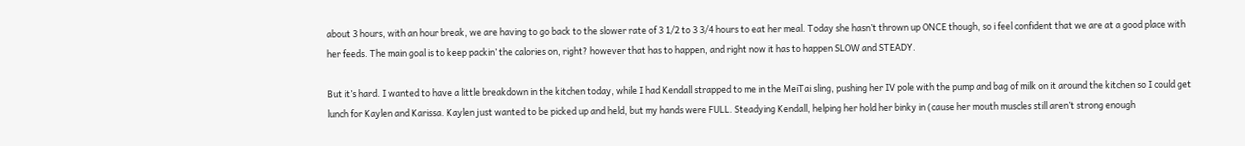about 3 hours, with an hour break, we are having to go back to the slower rate of 3 1/2 to 3 3/4 hours to eat her meal. Today she hasn’t thrown up ONCE though, so i feel confident that we are at a good place with her feeds. The main goal is to keep packin’ the calories on, right? however that has to happen, and right now it has to happen SLOW and STEADY.

But it’s hard. I wanted to have a little breakdown in the kitchen today, while I had Kendall strapped to me in the MeiTai sling, pushing her IV pole with the pump and bag of milk on it around the kitchen so I could get lunch for Kaylen and Karissa. Kaylen just wanted to be picked up and held, but my hands were FULL. Steadying Kendall, helping her hold her binky in (cause her mouth muscles still aren’t strong enough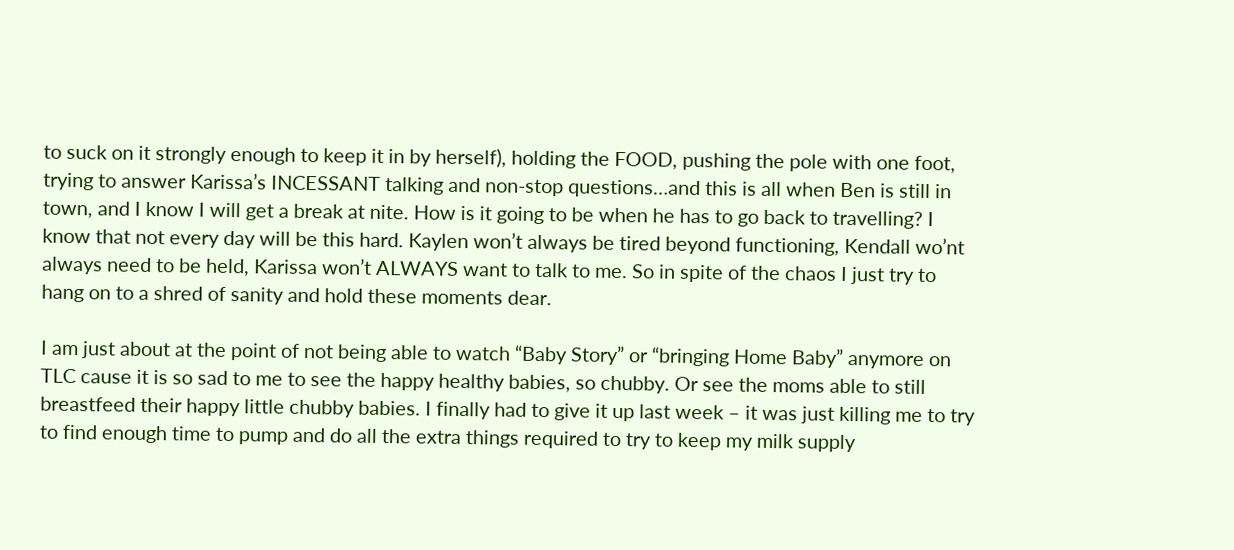to suck on it strongly enough to keep it in by herself), holding the FOOD, pushing the pole with one foot, trying to answer Karissa’s INCESSANT talking and non-stop questions…and this is all when Ben is still in town, and I know I will get a break at nite. How is it going to be when he has to go back to travelling? I know that not every day will be this hard. Kaylen won’t always be tired beyond functioning, Kendall wo’nt always need to be held, Karissa won’t ALWAYS want to talk to me. So in spite of the chaos I just try to hang on to a shred of sanity and hold these moments dear.

I am just about at the point of not being able to watch “Baby Story” or “bringing Home Baby” anymore on TLC cause it is so sad to me to see the happy healthy babies, so chubby. Or see the moms able to still breastfeed their happy little chubby babies. I finally had to give it up last week – it was just killing me to try to find enough time to pump and do all the extra things required to try to keep my milk supply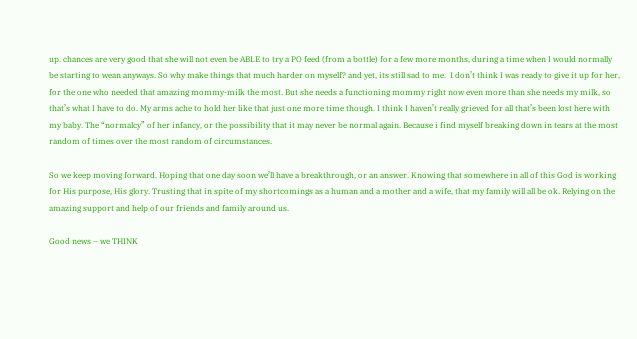up. chances are very good that she will not even be ABLE to try a PO feed (from a bottle) for a few more months, during a time when I would normally be starting to wean anyways. So why make things that much harder on myself? and yet, its still sad to me.  I don’t think I was ready to give it up for her, for the one who needed that amazing mommy-milk the most. But she needs a functioning mommy right now even more than she needs my milk, so that’s what I have to do. My arms ache to hold her like that just one more time though. I think I haven’t really grieved for all that’s been lost here with my baby. The “normalcy” of her infancy, or the possibility that it may never be normal again. Because i find myself breaking down in tears at the most random of times over the most random of circumstances.

So we keep moving forward. Hoping that one day soon we’ll have a breakthrough, or an answer. Knowing that somewhere in all of this God is working for His purpose, His glory. Trusting that in spite of my shortcomings as a human and a mother and a wife, that my family will all be ok. Relying on the amazing support and help of our friends and family around us.

Good news – we THINK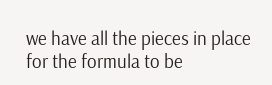we have all the pieces in place for the formula to be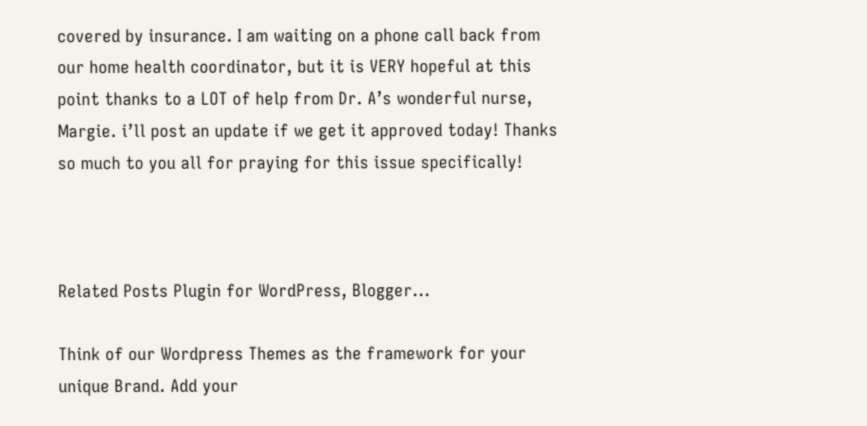covered by insurance. I am waiting on a phone call back from our home health coordinator, but it is VERY hopeful at this point thanks to a LOT of help from Dr. A’s wonderful nurse, Margie. i’ll post an update if we get it approved today! Thanks so much to you all for praying for this issue specifically!



Related Posts Plugin for WordPress, Blogger...

Think of our Wordpress Themes as the framework for your unique Brand. Add your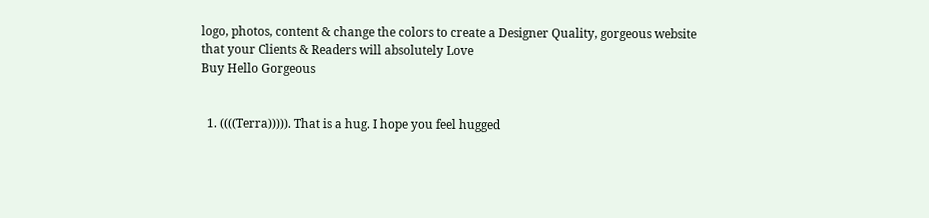logo, photos, content & change the colors to create a Designer Quality, gorgeous website that your Clients & Readers will absolutely Love
Buy Hello Gorgeous


  1. ((((Terra))))). That is a hug. I hope you feel hugged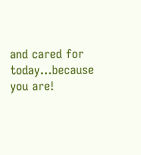and cared for today…because you are!